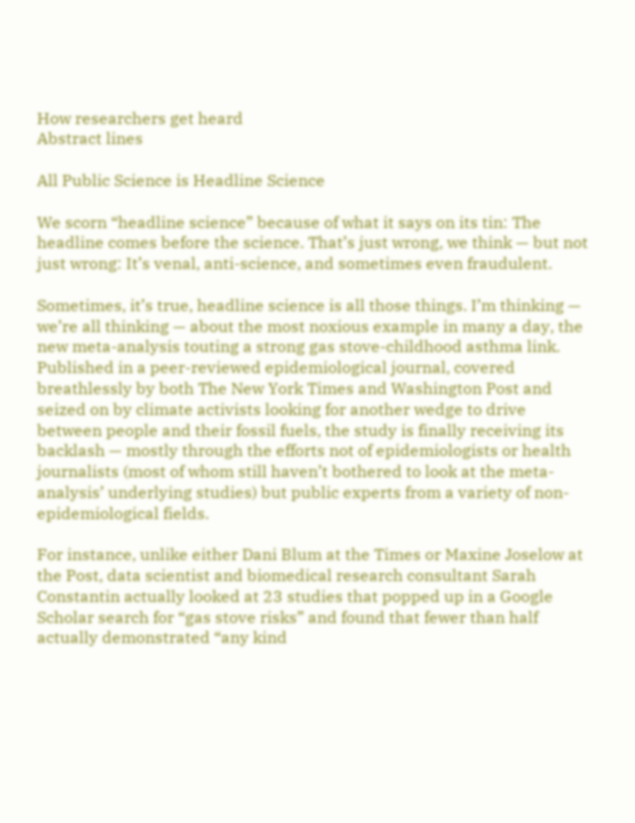How researchers get heard
Abstract lines

All Public Science is Headline Science

We scorn “headline science” because of what it says on its tin: The headline comes before the science. That’s just wrong, we think — but not just wrong: It’s venal, anti-science, and sometimes even fraudulent.

Sometimes, it’s true, headline science is all those things. I’m thinking — we’re all thinking — about the most noxious example in many a day, the new meta-analysis touting a strong gas stove-childhood asthma link. Published in a peer-reviewed epidemiological journal, covered breathlessly by both The New York Times and Washington Post and seized on by climate activists looking for another wedge to drive between people and their fossil fuels, the study is finally receiving its backlash — mostly through the efforts not of epidemiologists or health journalists (most of whom still haven’t bothered to look at the meta-analysis’ underlying studies) but public experts from a variety of non-epidemiological fields.

For instance, unlike either Dani Blum at the Times or Maxine Joselow at the Post, data scientist and biomedical research consultant Sarah Constantin actually looked at 23 studies that popped up in a Google Scholar search for “gas stove risks” and found that fewer than half actually demonstrated “any kind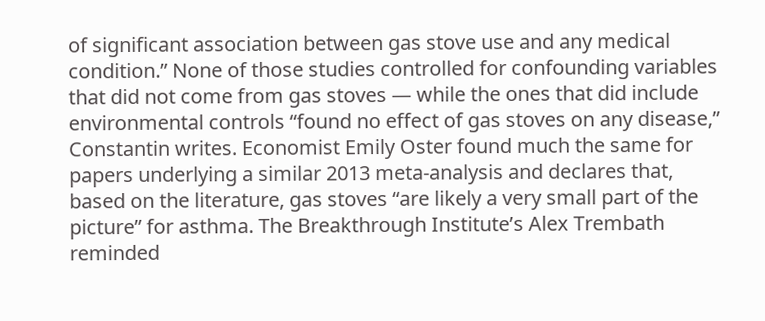of significant association between gas stove use and any medical condition.” None of those studies controlled for confounding variables that did not come from gas stoves — while the ones that did include environmental controls “found no effect of gas stoves on any disease,” Constantin writes. Economist Emily Oster found much the same for papers underlying a similar 2013 meta-analysis and declares that, based on the literature, gas stoves “are likely a very small part of the picture” for asthma. The Breakthrough Institute’s Alex Trembath reminded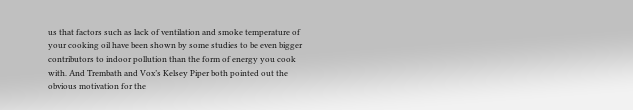us that factors such as lack of ventilation and smoke temperature of your cooking oil have been shown by some studies to be even bigger contributors to indoor pollution than the form of energy you cook with. And Trembath and Vox’s Kelsey Piper both pointed out the obvious motivation for the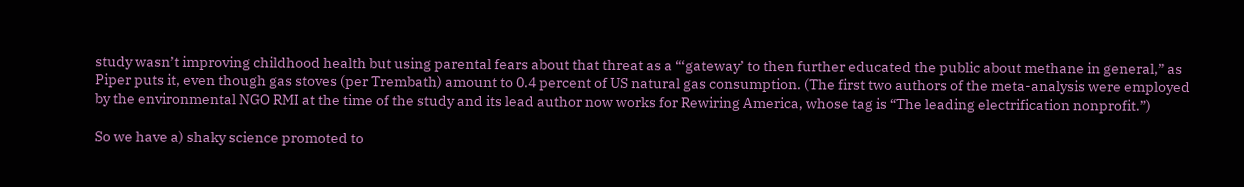study wasn’t improving childhood health but using parental fears about that threat as a “‘gateway’ to then further educated the public about methane in general,” as Piper puts it, even though gas stoves (per Trembath) amount to 0.4 percent of US natural gas consumption. (The first two authors of the meta-analysis were employed by the environmental NGO RMI at the time of the study and its lead author now works for Rewiring America, whose tag is “The leading electrification nonprofit.”)

So we have a) shaky science promoted to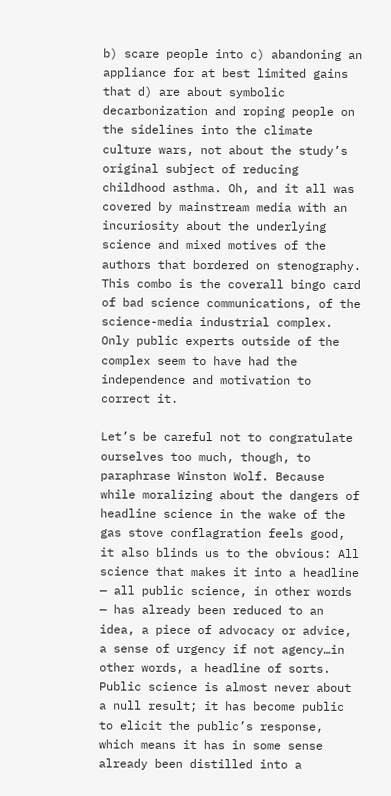b) scare people into c) abandoning an appliance for at best limited gains that d) are about symbolic decarbonization and roping people on the sidelines into the climate culture wars, not about the study’s original subject of reducing childhood asthma. Oh, and it all was covered by mainstream media with an incuriosity about the underlying science and mixed motives of the authors that bordered on stenography. This combo is the coverall bingo card of bad science communications, of the science-media industrial complex. Only public experts outside of the complex seem to have had the independence and motivation to correct it.

Let’s be careful not to congratulate ourselves too much, though, to paraphrase Winston Wolf. Because while moralizing about the dangers of headline science in the wake of the gas stove conflagration feels good, it also blinds us to the obvious: All science that makes it into a headline — all public science, in other words — has already been reduced to an idea, a piece of advocacy or advice, a sense of urgency if not agency…in other words, a headline of sorts. Public science is almost never about a null result; it has become public to elicit the public’s response, which means it has in some sense already been distilled into a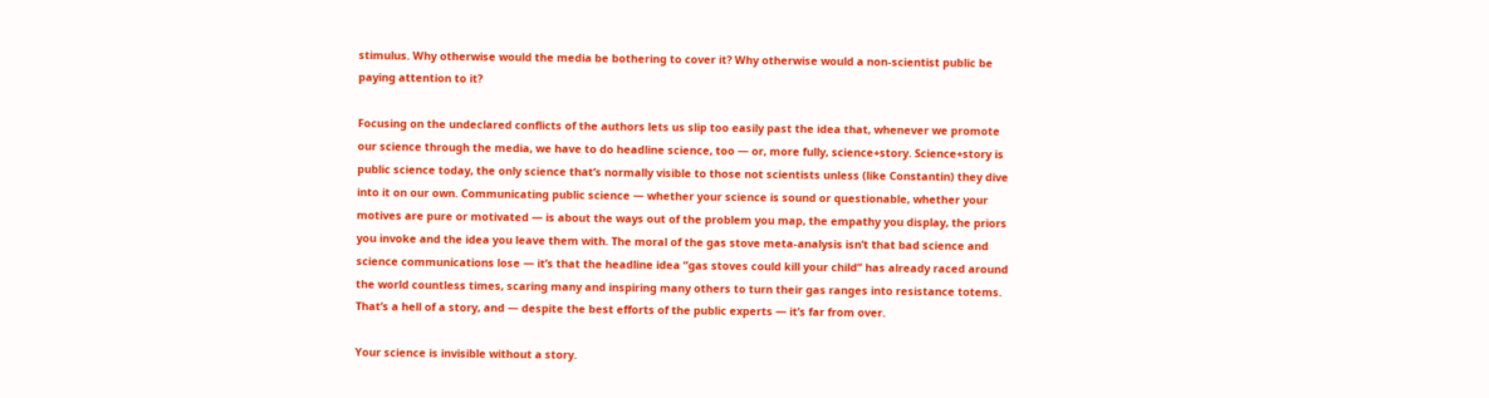stimulus. Why otherwise would the media be bothering to cover it? Why otherwise would a non-scientist public be paying attention to it?

Focusing on the undeclared conflicts of the authors lets us slip too easily past the idea that, whenever we promote our science through the media, we have to do headline science, too — or, more fully, science+story. Science+story is public science today, the only science that’s normally visible to those not scientists unless (like Constantin) they dive into it on our own. Communicating public science — whether your science is sound or questionable, whether your motives are pure or motivated — is about the ways out of the problem you map, the empathy you display, the priors you invoke and the idea you leave them with. The moral of the gas stove meta-analysis isn’t that bad science and science communications lose — it’s that the headline idea “gas stoves could kill your child” has already raced around the world countless times, scaring many and inspiring many others to turn their gas ranges into resistance totems. That’s a hell of a story, and — despite the best efforts of the public experts — it’s far from over.

Your science is invisible without a story.